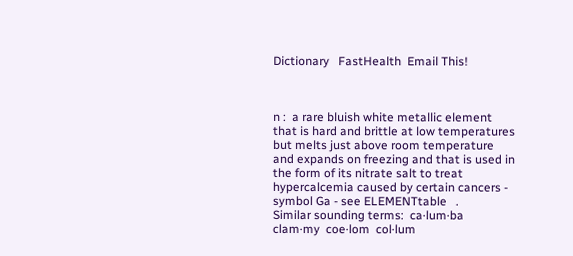Dictionary   FastHealth  Email This!



n :  a rare bluish white metallic element that is hard and brittle at low temperatures but melts just above room temperature and expands on freezing and that is used in the form of its nitrate salt to treat hypercalcemia caused by certain cancers - symbol Ga - see ELEMENTtable   .
Similar sounding terms:  ca·lum·ba  clam·my  coe·lom  col·lum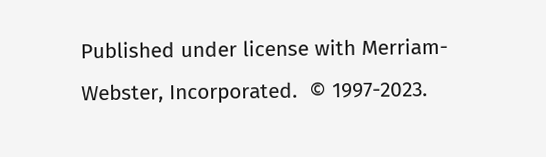Published under license with Merriam-Webster, Incorporated.  © 1997-2023.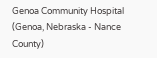Genoa Community Hospital (Genoa, Nebraska - Nance County)